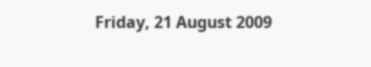Friday, 21 August 2009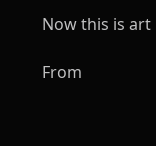Now this is art

From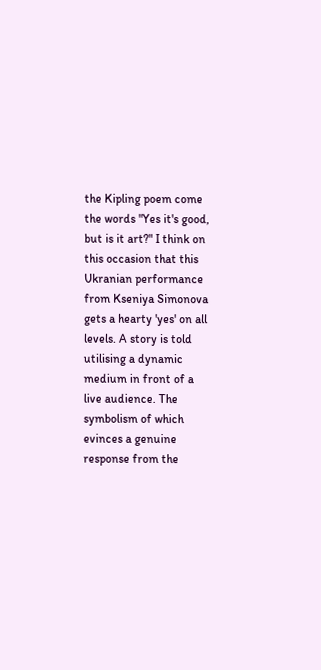the Kipling poem come the words "Yes it's good, but is it art?" I think on this occasion that this Ukranian performance from Kseniya Simonova gets a hearty 'yes' on all levels. A story is told utilising a dynamic medium in front of a live audience. The symbolism of which evinces a genuine response from the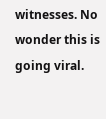witnesses. No wonder this is going viral.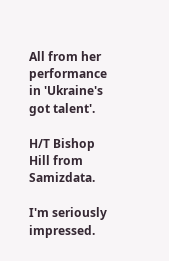All from her performance in 'Ukraine's got talent'.

H/T Bishop Hill from Samizdata.

I'm seriously impressed.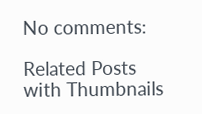No comments:

Related Posts with Thumbnails